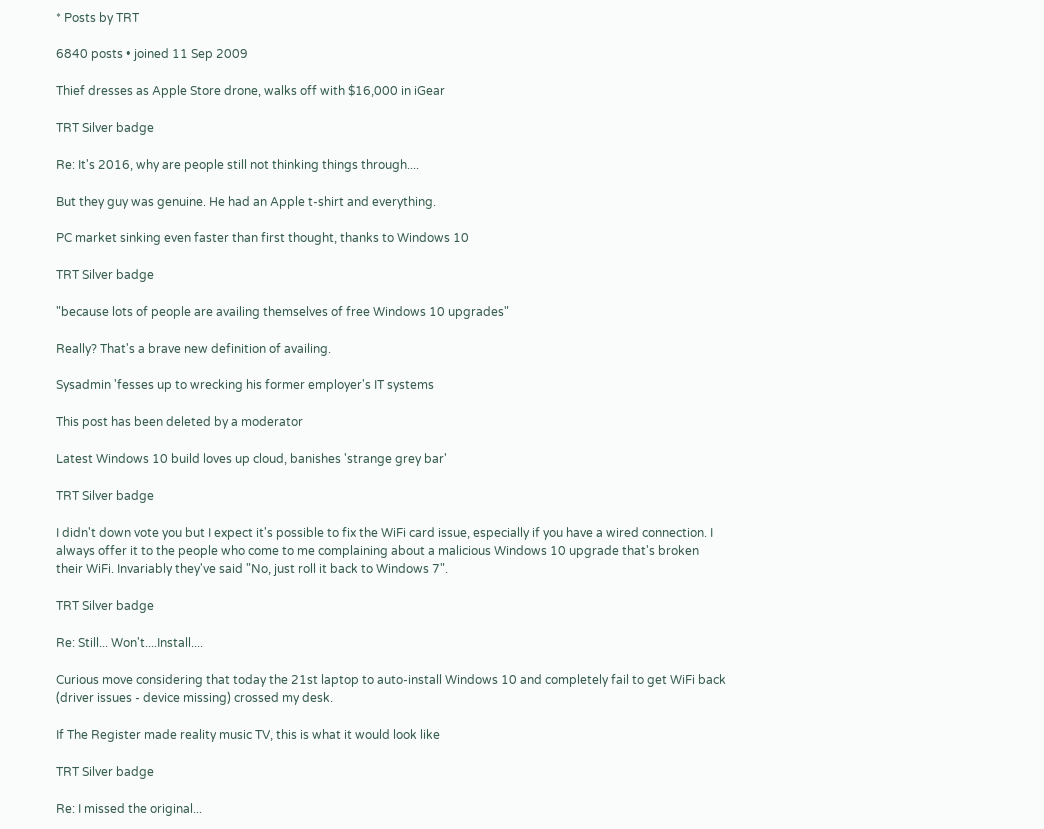* Posts by TRT

6840 posts • joined 11 Sep 2009

Thief dresses as Apple Store drone, walks off with $16,000 in iGear

TRT Silver badge

Re: It's 2016, why are people still not thinking things through....

But they guy was genuine. He had an Apple t-shirt and everything.

PC market sinking even faster than first thought, thanks to Windows 10

TRT Silver badge

"because lots of people are availing themselves of free Windows 10 upgrades"

Really? That's a brave new definition of availing.

Sysadmin 'fesses up to wrecking his former employer's IT systems

This post has been deleted by a moderator

Latest Windows 10 build loves up cloud, banishes 'strange grey bar'

TRT Silver badge

I didn't down vote you but I expect it's possible to fix the WiFi card issue, especially if you have a wired connection. I always offer it to the people who come to me complaining about a malicious Windows 10 upgrade that's broken their WiFi. Invariably they've said "No, just roll it back to Windows 7".

TRT Silver badge

Re: Still... Won't....Install....

Curious move considering that today the 21st laptop to auto-install Windows 10 and completely fail to get WiFi back (driver issues - device missing) crossed my desk.

If The Register made reality music TV, this is what it would look like

TRT Silver badge

Re: I missed the original...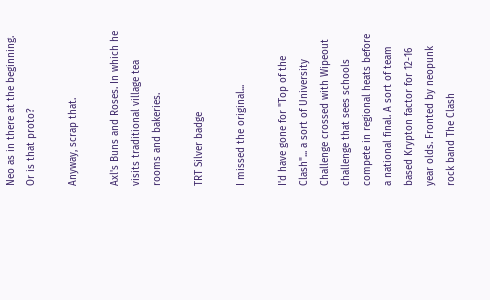Neo as in there at the beginning. Or is that proto?

Anyway, scrap that.

Axl's Buns and Roses. In which he visits traditional village tea rooms and bakeries.

TRT Silver badge

I missed the original...

I'd have gone for "Top of the Clash"... a sort of University Challenge crossed with Wipeout challenge that sees schools compete in regional heats before a national final. A sort of team based Krypton factor for 12-16 year olds. Fronted by neopunk rock band The Clash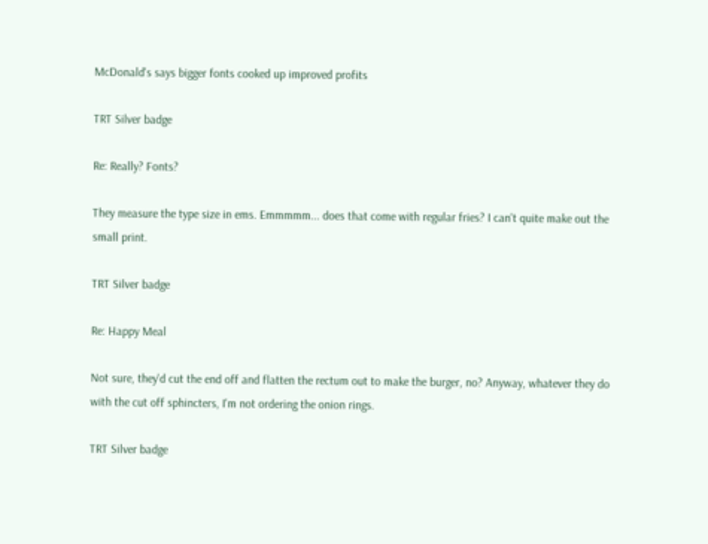McDonald's says bigger fonts cooked up improved profits

TRT Silver badge

Re: Really? Fonts?

They measure the type size in ems. Emmmmm... does that come with regular fries? I can't quite make out the small print.

TRT Silver badge

Re: Happy Meal

Not sure, they'd cut the end off and flatten the rectum out to make the burger, no? Anyway, whatever they do with the cut off sphincters, I'm not ordering the onion rings.

TRT Silver badge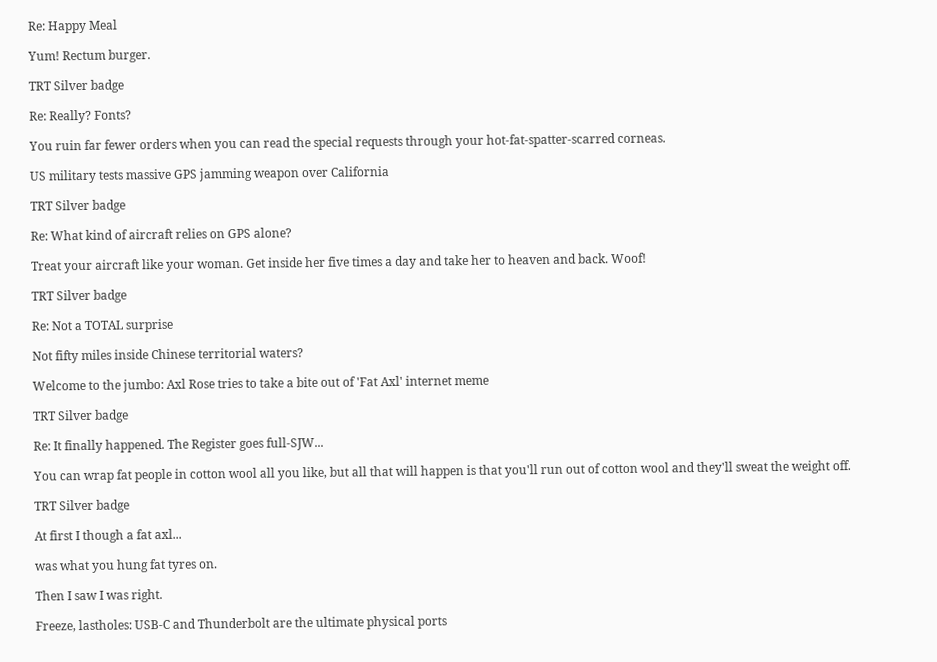Re: Happy Meal

Yum! Rectum burger.

TRT Silver badge

Re: Really? Fonts?

You ruin far fewer orders when you can read the special requests through your hot-fat-spatter-scarred corneas.

US military tests massive GPS jamming weapon over California

TRT Silver badge

Re: What kind of aircraft relies on GPS alone?

Treat your aircraft like your woman. Get inside her five times a day and take her to heaven and back. Woof!

TRT Silver badge

Re: Not a TOTAL surprise

Not fifty miles inside Chinese territorial waters?

Welcome to the jumbo: Axl Rose tries to take a bite out of 'Fat Axl' internet meme

TRT Silver badge

Re: It finally happened. The Register goes full-SJW...

You can wrap fat people in cotton wool all you like, but all that will happen is that you'll run out of cotton wool and they'll sweat the weight off.

TRT Silver badge

At first I though a fat axl...

was what you hung fat tyres on.

Then I saw I was right.

Freeze, lastholes: USB-C and Thunderbolt are the ultimate physical ports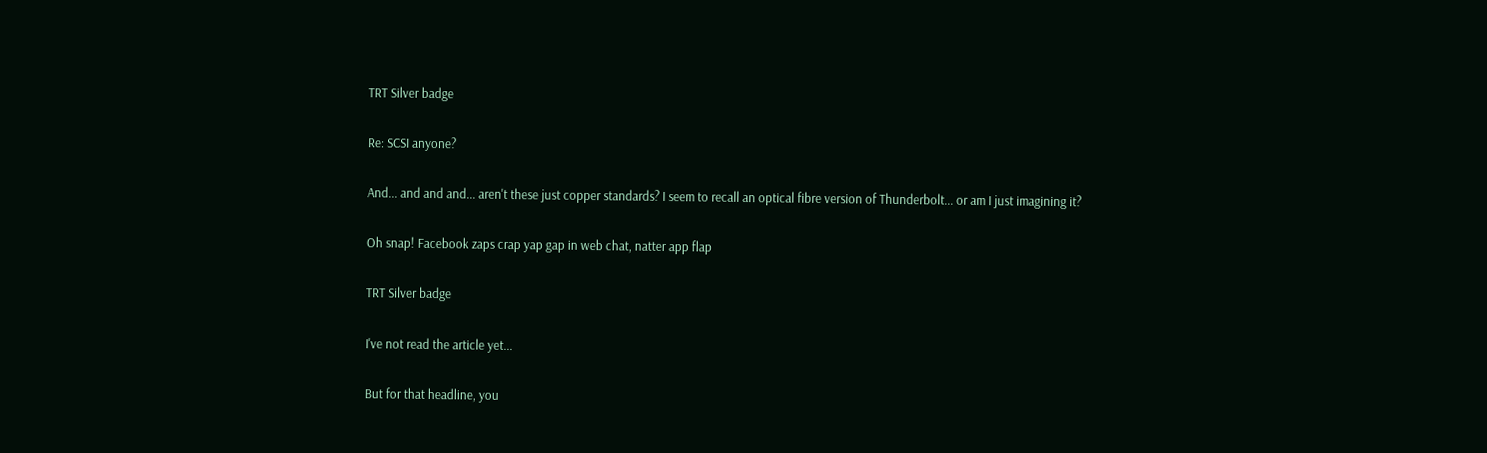TRT Silver badge

Re: SCSI anyone?

And... and and and... aren't these just copper standards? I seem to recall an optical fibre version of Thunderbolt... or am I just imagining it?

Oh snap! Facebook zaps crap yap gap in web chat, natter app flap

TRT Silver badge

I've not read the article yet...

But for that headline, you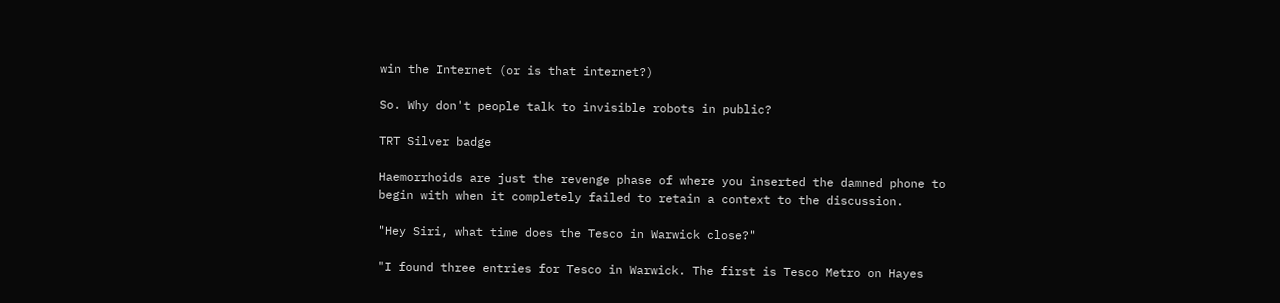win the Internet (or is that internet?)

So. Why don't people talk to invisible robots in public?

TRT Silver badge

Haemorrhoids are just the revenge phase of where you inserted the damned phone to begin with when it completely failed to retain a context to the discussion.

"Hey Siri, what time does the Tesco in Warwick close?"

"I found three entries for Tesco in Warwick. The first is Tesco Metro on Hayes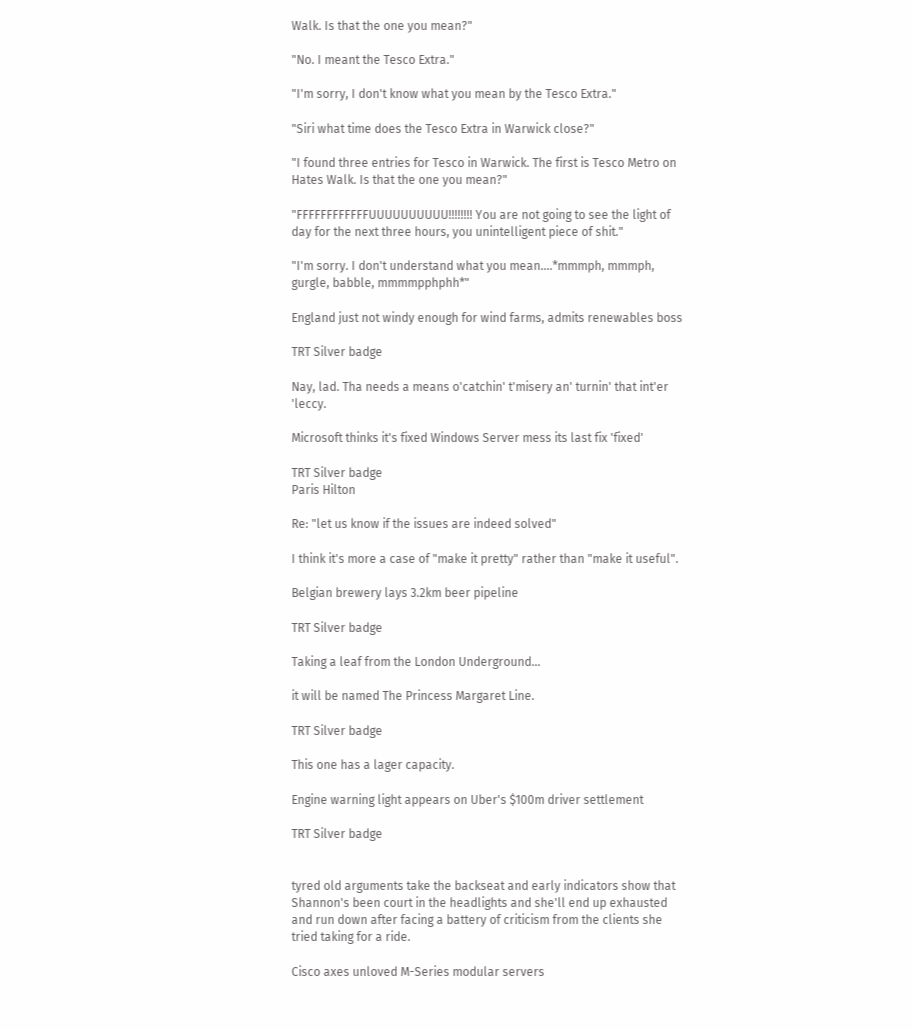Walk. Is that the one you mean?"

"No. I meant the Tesco Extra."

"I'm sorry, I don't know what you mean by the Tesco Extra."

"Siri what time does the Tesco Extra in Warwick close?"

"I found three entries for Tesco in Warwick. The first is Tesco Metro on Hates Walk. Is that the one you mean?"

"FFFFFFFFFFFFUUUUUUUUUU!!!!!!!! You are not going to see the light of day for the next three hours, you unintelligent piece of shit."

"I'm sorry. I don't understand what you mean....*mmmph, mmmph, gurgle, babble, mmmmpphphh*"

England just not windy enough for wind farms, admits renewables boss

TRT Silver badge

Nay, lad. Tha needs a means o'catchin' t'misery an' turnin' that int'er 'leccy.

Microsoft thinks it's fixed Windows Server mess its last fix 'fixed'

TRT Silver badge
Paris Hilton

Re: "let us know if the issues are indeed solved"

I think it's more a case of "make it pretty" rather than "make it useful".

Belgian brewery lays 3.2km beer pipeline

TRT Silver badge

Taking a leaf from the London Underground...

it will be named The Princess Margaret Line.

TRT Silver badge

This one has a lager capacity.

Engine warning light appears on Uber's $100m driver settlement

TRT Silver badge


tyred old arguments take the backseat and early indicators show that Shannon's been court in the headlights and she'll end up exhausted and run down after facing a battery of criticism from the clients she tried taking for a ride.

Cisco axes unloved M-Series modular servers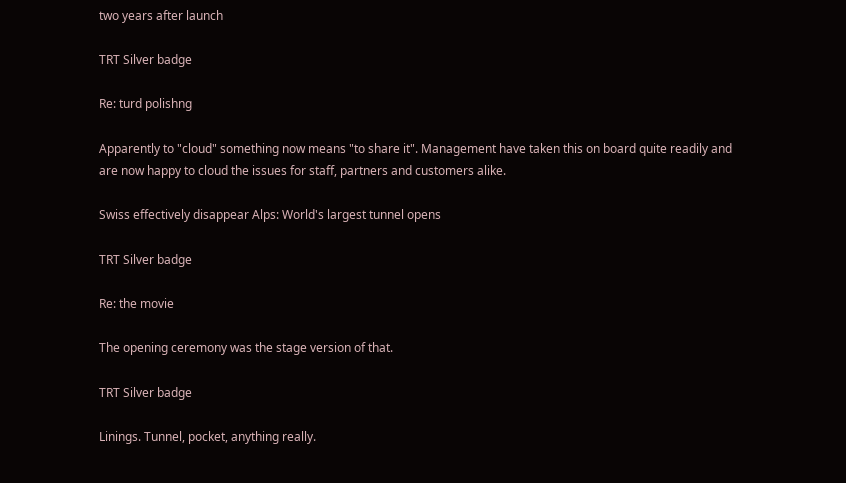two years after launch

TRT Silver badge

Re: turd polishng

Apparently to "cloud" something now means "to share it". Management have taken this on board quite readily and are now happy to cloud the issues for staff, partners and customers alike.

Swiss effectively disappear Alps: World's largest tunnel opens

TRT Silver badge

Re: the movie

The opening ceremony was the stage version of that.

TRT Silver badge

Linings. Tunnel, pocket, anything really.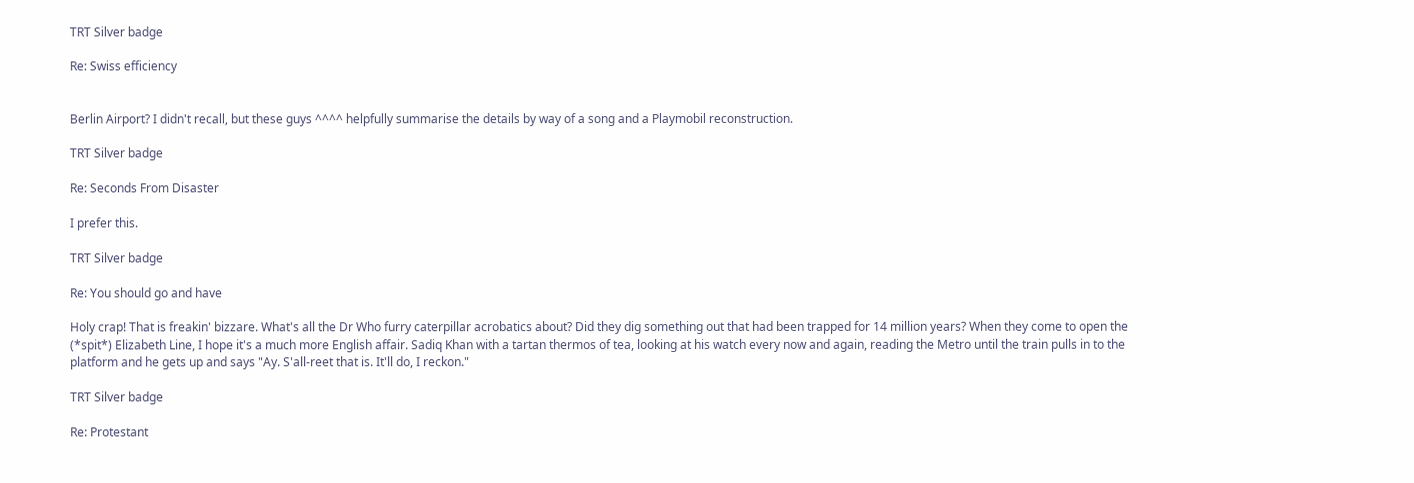TRT Silver badge

Re: Swiss efficiency


Berlin Airport? I didn't recall, but these guys ^^^^ helpfully summarise the details by way of a song and a Playmobil reconstruction.

TRT Silver badge

Re: Seconds From Disaster

I prefer this.

TRT Silver badge

Re: You should go and have

Holy crap! That is freakin' bizzare. What's all the Dr Who furry caterpillar acrobatics about? Did they dig something out that had been trapped for 14 million years? When they come to open the (*spit*) Elizabeth Line, I hope it's a much more English affair. Sadiq Khan with a tartan thermos of tea, looking at his watch every now and again, reading the Metro until the train pulls in to the platform and he gets up and says "Ay. S'all-reet that is. It'll do, I reckon."

TRT Silver badge

Re: Protestant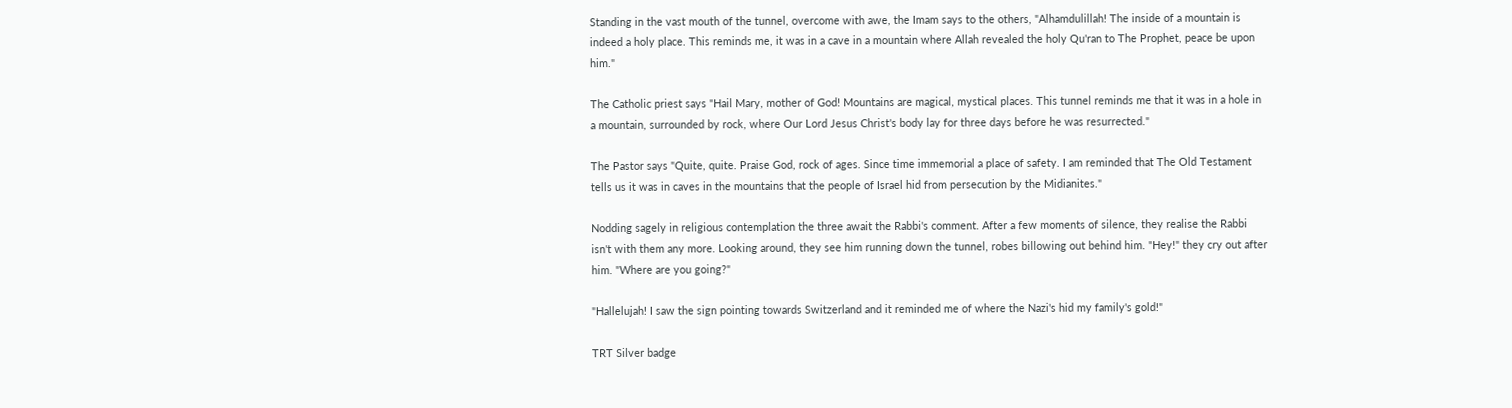Standing in the vast mouth of the tunnel, overcome with awe, the Imam says to the others, "Alhamdulillah! The inside of a mountain is indeed a holy place. This reminds me, it was in a cave in a mountain where Allah revealed the holy Qu'ran to The Prophet, peace be upon him."

The Catholic priest says "Hail Mary, mother of God! Mountains are magical, mystical places. This tunnel reminds me that it was in a hole in a mountain, surrounded by rock, where Our Lord Jesus Christ's body lay for three days before he was resurrected."

The Pastor says "Quite, quite. Praise God, rock of ages. Since time immemorial a place of safety. I am reminded that The Old Testament tells us it was in caves in the mountains that the people of Israel hid from persecution by the Midianites."

Nodding sagely in religious contemplation the three await the Rabbi's comment. After a few moments of silence, they realise the Rabbi isn't with them any more. Looking around, they see him running down the tunnel, robes billowing out behind him. "Hey!" they cry out after him. "Where are you going?"

"Hallelujah! I saw the sign pointing towards Switzerland and it reminded me of where the Nazi's hid my family's gold!"

TRT Silver badge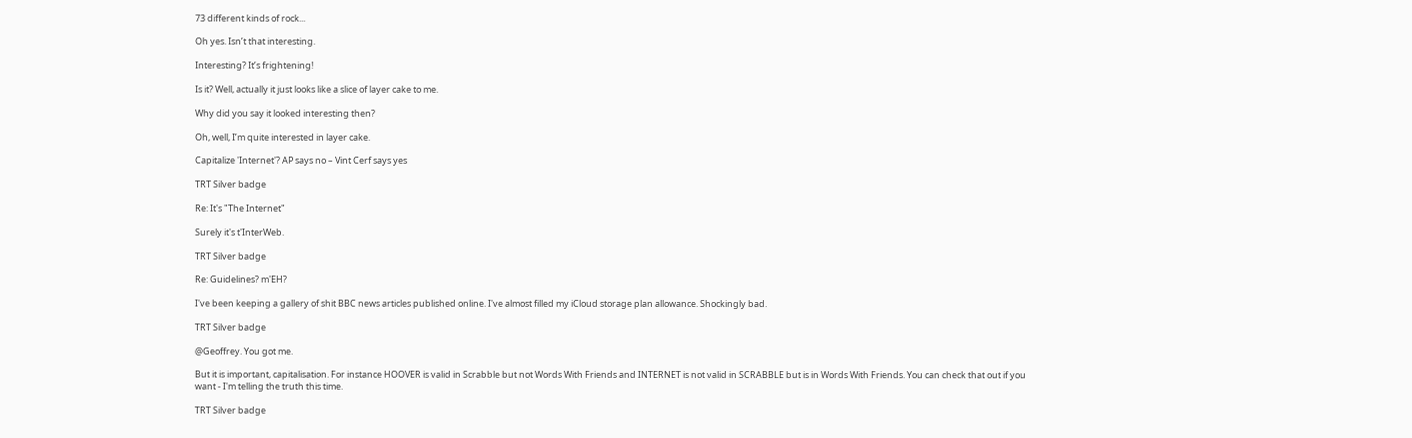73 different kinds of rock...

Oh yes. Isn’t that interesting.

Interesting? It’s frightening!

Is it? Well, actually it just looks like a slice of layer cake to me.

Why did you say it looked interesting then?

Oh, well, I’m quite interested in layer cake.

Capitalize 'Internet'? AP says no – Vint Cerf says yes

TRT Silver badge

Re: It's "The Internet"

Surely it's t'InterWeb.

TRT Silver badge

Re: Guidelines? m'EH?

I've been keeping a gallery of shit BBC news articles published online. I've almost filled my iCloud storage plan allowance. Shockingly bad.

TRT Silver badge

@Geoffrey. You got me.

But it is important, capitalisation. For instance HOOVER is valid in Scrabble but not Words With Friends and INTERNET is not valid in SCRABBLE but is in Words With Friends. You can check that out if you want - I'm telling the truth this time.

TRT Silver badge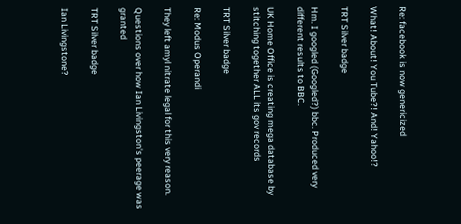Re: facebook is now genericized

What! About! You Tube?! And! Yahoo!?

TRT Silver badge

Hm. I googled (Googled?) bbc. Produced very different results to BBC.

UK Home Office is creating mega database by stitching together ALL its gov records

TRT Silver badge

Re: Modus Operandi

They left amyl nitrate legal for this very reason.

Questions over how Ian Livingston's peerage was granted

TRT Silver badge

Ian Livingstone?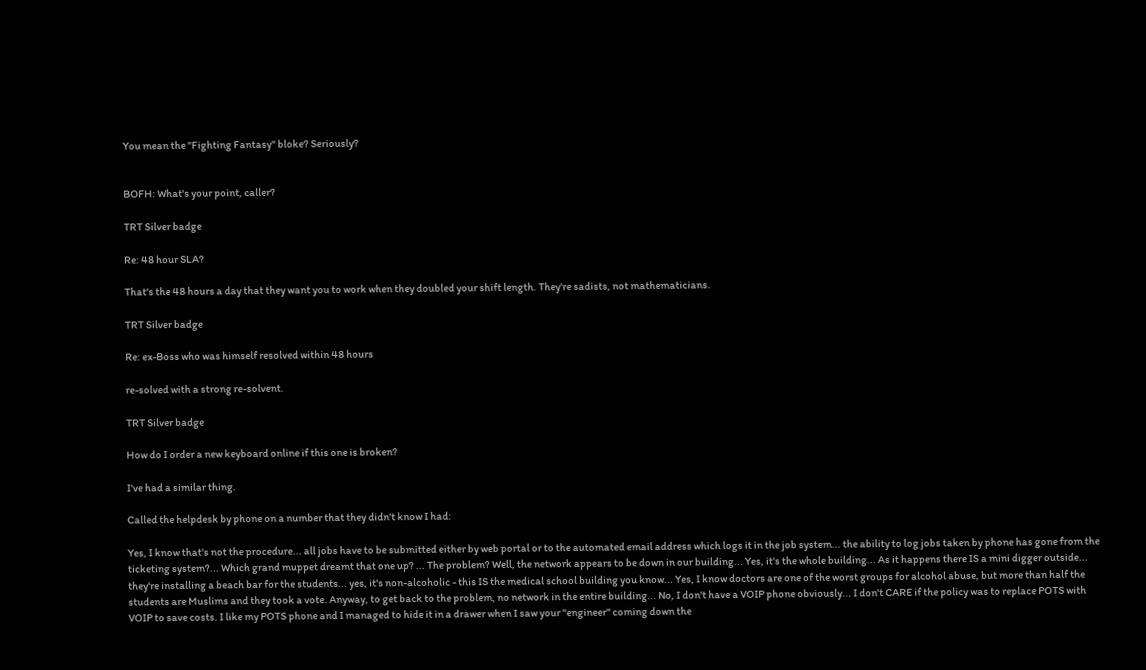You mean the "Fighting Fantasy" bloke? Seriously?


BOFH: What's your point, caller?

TRT Silver badge

Re: 48 hour SLA?

That's the 48 hours a day that they want you to work when they doubled your shift length. They're sadists, not mathematicians.

TRT Silver badge

Re: ex-Boss who was himself resolved within 48 hours

re-solved with a strong re-solvent.

TRT Silver badge

How do I order a new keyboard online if this one is broken?

I've had a similar thing.

Called the helpdesk by phone on a number that they didn't know I had:

Yes, I know that's not the procedure... all jobs have to be submitted either by web portal or to the automated email address which logs it in the job system... the ability to log jobs taken by phone has gone from the ticketing system?... Which grand muppet dreamt that one up? ... The problem? Well, the network appears to be down in our building... Yes, it's the whole building... As it happens there IS a mini digger outside... they're installing a beach bar for the students... yes, it's non-alcoholic - this IS the medical school building you know... Yes, I know doctors are one of the worst groups for alcohol abuse, but more than half the students are Muslims and they took a vote. Anyway, to get back to the problem, no network in the entire building... No, I don't have a VOIP phone obviously... I don't CARE if the policy was to replace POTS with VOIP to save costs. I like my POTS phone and I managed to hide it in a drawer when I saw your "engineer" coming down the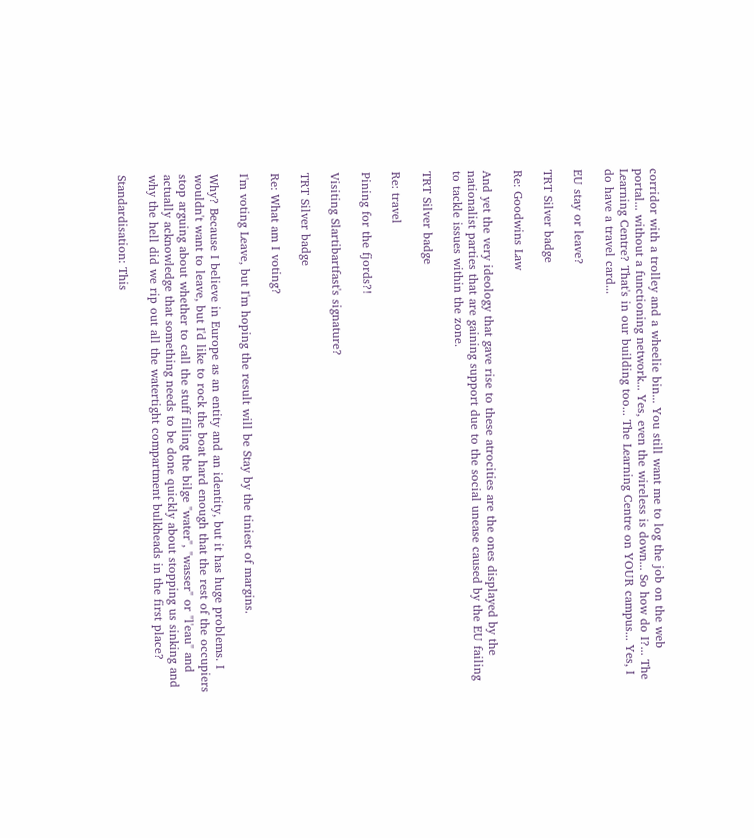corridor with a trolley and a wheelie bin... You still want me to log the job on the web portal... without a functioning network... Yes, even the wireless is down... So how do I?... The Learning Centre? That's in our building too... The Learning Centre on YOUR campus... Yes, I do have a travel card...

EU stay or leave?

TRT Silver badge

Re: Goodwins Law

And yet the very ideology that gave rise to these atrocities are the ones displayed by the nationalist parties that are gaining support due to the social unease caused by the EU failing to tackle issues within the zone.

TRT Silver badge

Re: travel

Pining for the fjords?!

Visiting Slartibartfast's signature?

TRT Silver badge

Re: What am I voting?

I'm voting Leave, but I'm hoping the result will be Stay by the tiniest of margins.

Why? Because I believe in Europe as an entity and an identity, but it has huge problems. I wouldn't want to leave, but I'd like to rock the boat hard enough that the rest of the occupiers stop arguing about whether to call the stuff filling the bilge "water", "wasser" or "l'eau" and actually acknowledge that something needs to be done quickly about stopping us sinking and why the hell did we rip out all the watertight compartment bulkheads in the first place?

Standardisation: This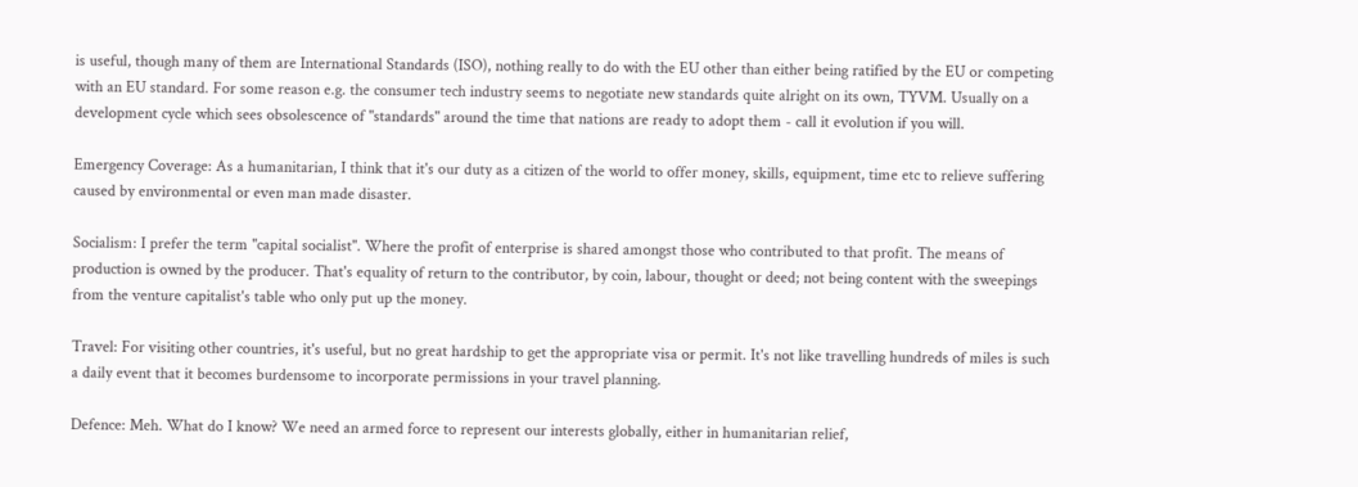is useful, though many of them are International Standards (ISO), nothing really to do with the EU other than either being ratified by the EU or competing with an EU standard. For some reason e.g. the consumer tech industry seems to negotiate new standards quite alright on its own, TYVM. Usually on a development cycle which sees obsolescence of "standards" around the time that nations are ready to adopt them - call it evolution if you will.

Emergency Coverage: As a humanitarian, I think that it's our duty as a citizen of the world to offer money, skills, equipment, time etc to relieve suffering caused by environmental or even man made disaster.

Socialism: I prefer the term "capital socialist". Where the profit of enterprise is shared amongst those who contributed to that profit. The means of production is owned by the producer. That's equality of return to the contributor, by coin, labour, thought or deed; not being content with the sweepings from the venture capitalist's table who only put up the money.

Travel: For visiting other countries, it's useful, but no great hardship to get the appropriate visa or permit. It's not like travelling hundreds of miles is such a daily event that it becomes burdensome to incorporate permissions in your travel planning.

Defence: Meh. What do I know? We need an armed force to represent our interests globally, either in humanitarian relief,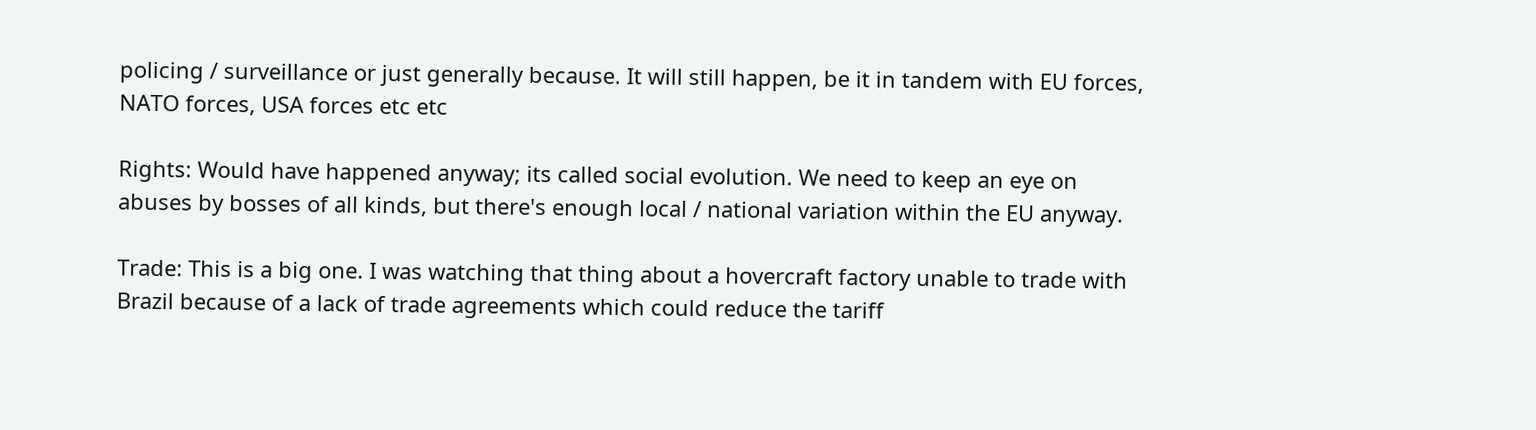policing / surveillance or just generally because. It will still happen, be it in tandem with EU forces, NATO forces, USA forces etc etc

Rights: Would have happened anyway; its called social evolution. We need to keep an eye on abuses by bosses of all kinds, but there's enough local / national variation within the EU anyway.

Trade: This is a big one. I was watching that thing about a hovercraft factory unable to trade with Brazil because of a lack of trade agreements which could reduce the tariff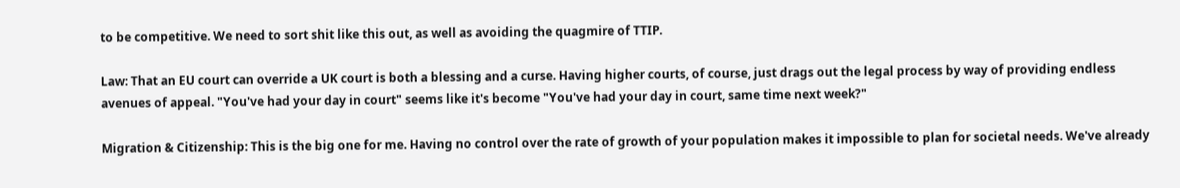to be competitive. We need to sort shit like this out, as well as avoiding the quagmire of TTIP.

Law: That an EU court can override a UK court is both a blessing and a curse. Having higher courts, of course, just drags out the legal process by way of providing endless avenues of appeal. "You've had your day in court" seems like it's become "You've had your day in court, same time next week?"

Migration & Citizenship: This is the big one for me. Having no control over the rate of growth of your population makes it impossible to plan for societal needs. We've already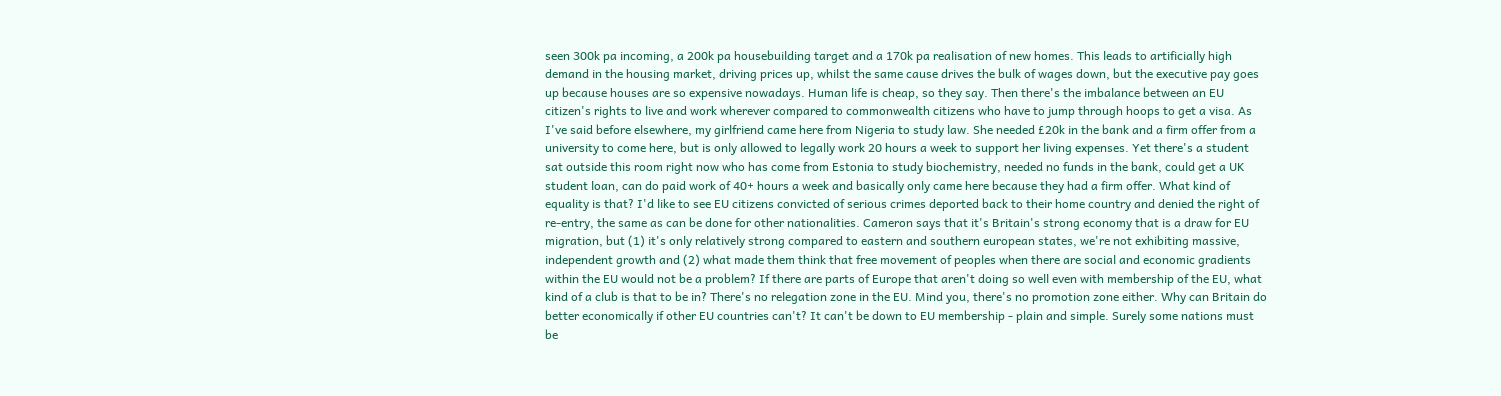seen 300k pa incoming, a 200k pa housebuilding target and a 170k pa realisation of new homes. This leads to artificially high demand in the housing market, driving prices up, whilst the same cause drives the bulk of wages down, but the executive pay goes up because houses are so expensive nowadays. Human life is cheap, so they say. Then there's the imbalance between an EU citizen's rights to live and work wherever compared to commonwealth citizens who have to jump through hoops to get a visa. As I've said before elsewhere, my girlfriend came here from Nigeria to study law. She needed £20k in the bank and a firm offer from a university to come here, but is only allowed to legally work 20 hours a week to support her living expenses. Yet there's a student sat outside this room right now who has come from Estonia to study biochemistry, needed no funds in the bank, could get a UK student loan, can do paid work of 40+ hours a week and basically only came here because they had a firm offer. What kind of equality is that? I'd like to see EU citizens convicted of serious crimes deported back to their home country and denied the right of re-entry, the same as can be done for other nationalities. Cameron says that it's Britain's strong economy that is a draw for EU migration, but (1) it's only relatively strong compared to eastern and southern european states, we're not exhibiting massive, independent growth and (2) what made them think that free movement of peoples when there are social and economic gradients within the EU would not be a problem? If there are parts of Europe that aren't doing so well even with membership of the EU, what kind of a club is that to be in? There's no relegation zone in the EU. Mind you, there's no promotion zone either. Why can Britain do better economically if other EU countries can't? It can't be down to EU membership - plain and simple. Surely some nations must be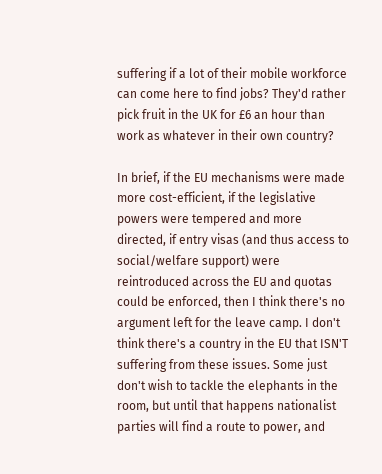suffering if a lot of their mobile workforce can come here to find jobs? They'd rather pick fruit in the UK for £6 an hour than work as whatever in their own country?

In brief, if the EU mechanisms were made more cost-efficient, if the legislative powers were tempered and more directed, if entry visas (and thus access to social/welfare support) were reintroduced across the EU and quotas could be enforced, then I think there's no argument left for the leave camp. I don't think there's a country in the EU that ISN'T suffering from these issues. Some just don't wish to tackle the elephants in the room, but until that happens nationalist parties will find a route to power, and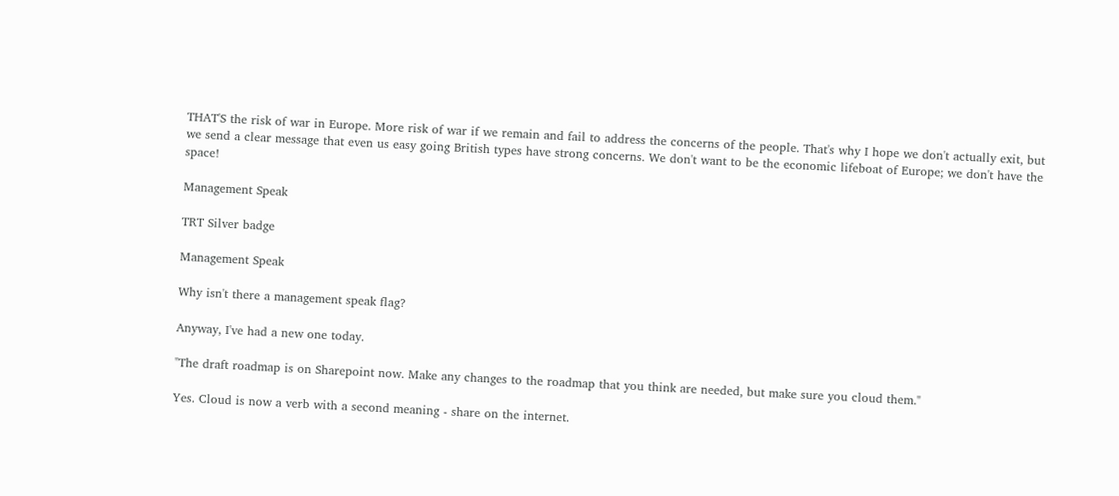THAT'S the risk of war in Europe. More risk of war if we remain and fail to address the concerns of the people. That's why I hope we don't actually exit, but we send a clear message that even us easy going British types have strong concerns. We don't want to be the economic lifeboat of Europe; we don't have the space!

Management Speak

TRT Silver badge

Management Speak

Why isn't there a management speak flag?

Anyway, I've had a new one today.

"The draft roadmap is on Sharepoint now. Make any changes to the roadmap that you think are needed, but make sure you cloud them."

Yes. Cloud is now a verb with a second meaning - share on the internet.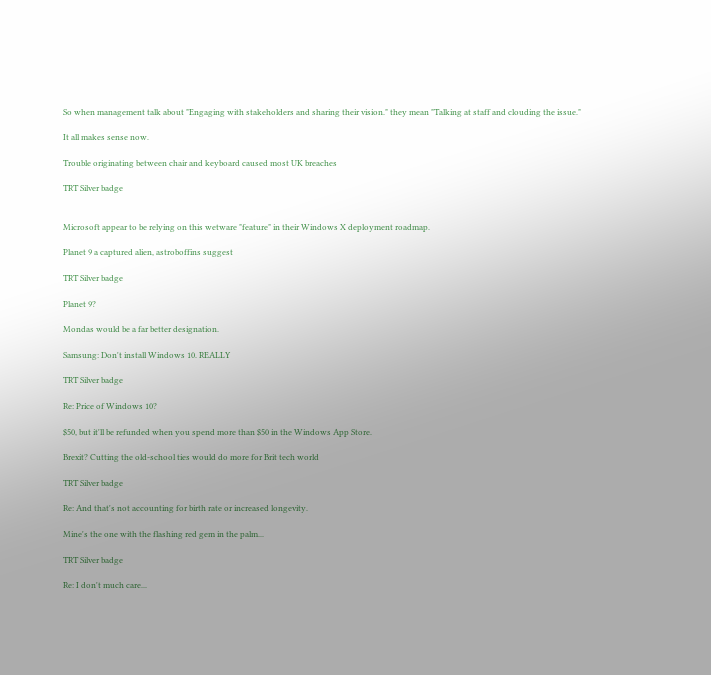So when management talk about "Engaging with stakeholders and sharing their vision." they mean "Talking at staff and clouding the issue."

It all makes sense now.

Trouble originating between chair and keyboard caused most UK breaches

TRT Silver badge


Microsoft appear to be relying on this wetware "feature" in their Windows X deployment roadmap.

Planet 9 a captured alien, astroboffins suggest

TRT Silver badge

Planet 9?

Mondas would be a far better designation.

Samsung: Don't install Windows 10. REALLY

TRT Silver badge

Re: Price of Windows 10?

$50, but it'll be refunded when you spend more than $50 in the Windows App Store.

Brexit? Cutting the old-school ties would do more for Brit tech world

TRT Silver badge

Re: And that's not accounting for birth rate or increased longevity.

Mine's the one with the flashing red gem in the palm...

TRT Silver badge

Re: I don't much care...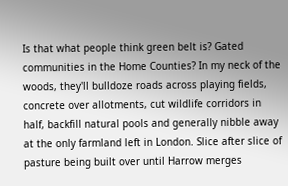Is that what people think green belt is? Gated communities in the Home Counties? In my neck of the woods, they'll bulldoze roads across playing fields, concrete over allotments, cut wildlife corridors in half, backfill natural pools and generally nibble away at the only farmland left in London. Slice after slice of pasture being built over until Harrow merges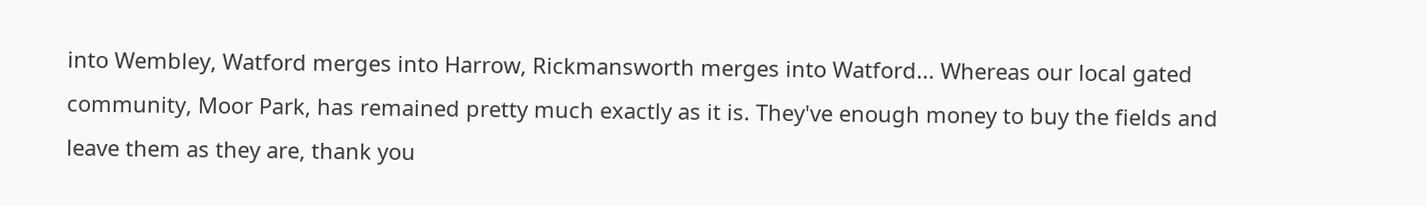into Wembley, Watford merges into Harrow, Rickmansworth merges into Watford... Whereas our local gated community, Moor Park, has remained pretty much exactly as it is. They've enough money to buy the fields and leave them as they are, thank you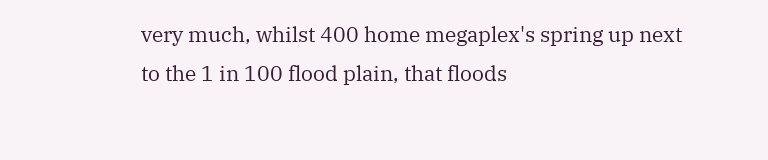very much, whilst 400 home megaplex's spring up next to the 1 in 100 flood plain, that floods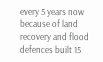every 5 years now because of land recovery and flood defences built 15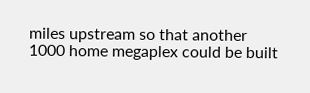miles upstream so that another 1000 home megaplex could be built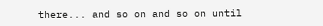there... and so on and so on until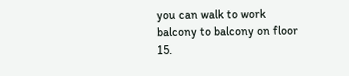you can walk to work balcony to balcony on floor 15.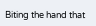Biting the hand that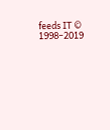feeds IT © 1998–2019